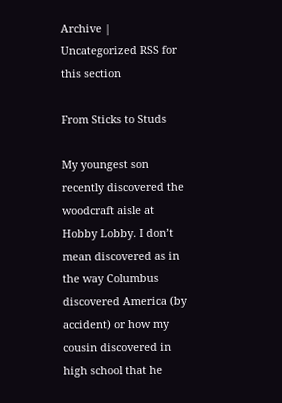Archive | Uncategorized RSS for this section

From Sticks to Studs

My youngest son recently discovered the woodcraft aisle at Hobby Lobby. I don’t mean discovered as in the way Columbus discovered America (by accident) or how my cousin discovered in high school that he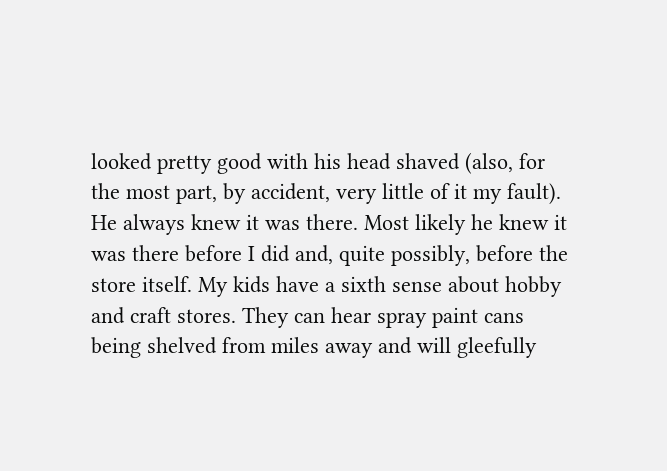looked pretty good with his head shaved (also, for the most part, by accident, very little of it my fault). He always knew it was there. Most likely he knew it was there before I did and, quite possibly, before the store itself. My kids have a sixth sense about hobby and craft stores. They can hear spray paint cans being shelved from miles away and will gleefully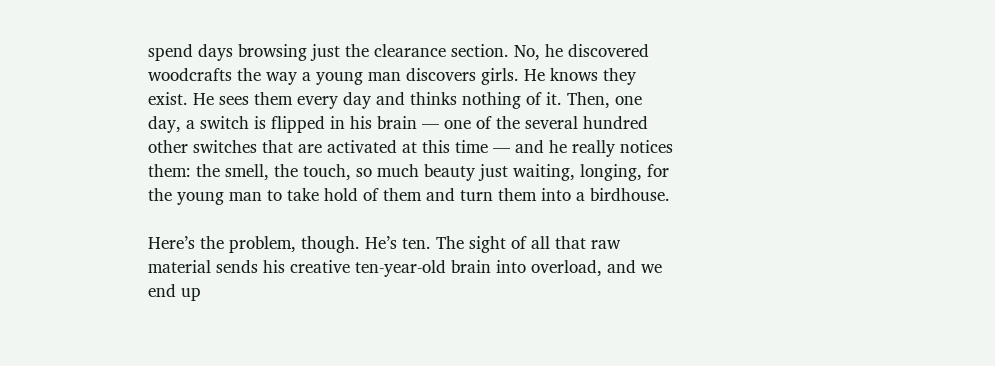spend days browsing just the clearance section. No, he discovered woodcrafts the way a young man discovers girls. He knows they exist. He sees them every day and thinks nothing of it. Then, one day, a switch is flipped in his brain — one of the several hundred other switches that are activated at this time — and he really notices them: the smell, the touch, so much beauty just waiting, longing, for the young man to take hold of them and turn them into a birdhouse.

Here’s the problem, though. He’s ten. The sight of all that raw material sends his creative ten-year-old brain into overload, and we end up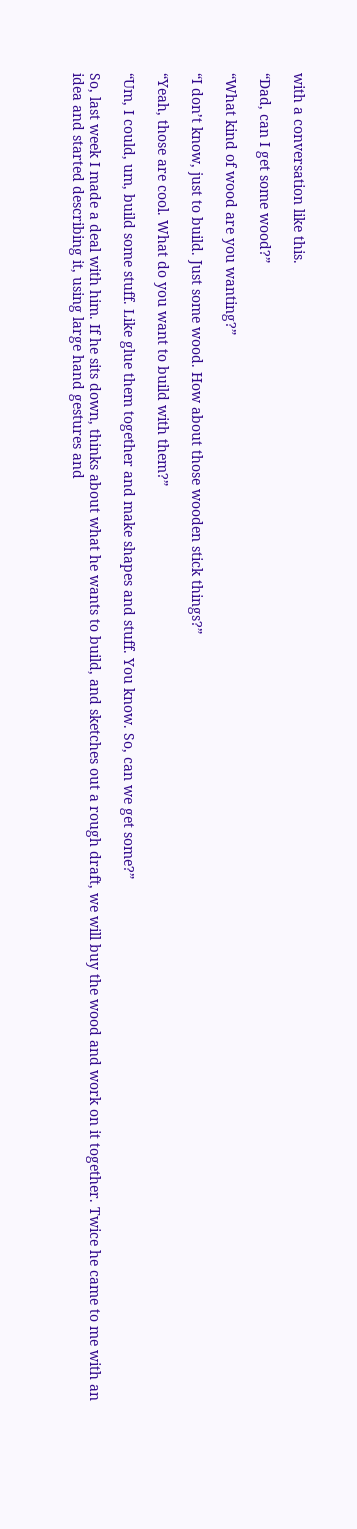with a conversation like this.

“Dad, can I get some wood?”

“What kind of wood are you wanting?”

“I don’t know, just to build. Just some wood. How about those wooden stick things?”

“Yeah, those are cool. What do you want to build with them?”

“Um, I could, um, build some stuff. Like glue them together and make shapes and stuff. You know. So, can we get some?”

So, last week I made a deal with him. If he sits down, thinks about what he wants to build, and sketches out a rough draft, we will buy the wood and work on it together. Twice he came to me with an idea and started describing it, using large hand gestures and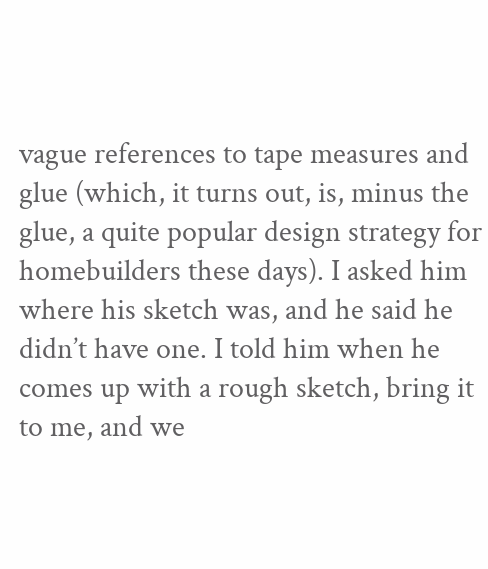vague references to tape measures and glue (which, it turns out, is, minus the glue, a quite popular design strategy for homebuilders these days). I asked him where his sketch was, and he said he didn’t have one. I told him when he comes up with a rough sketch, bring it to me, and we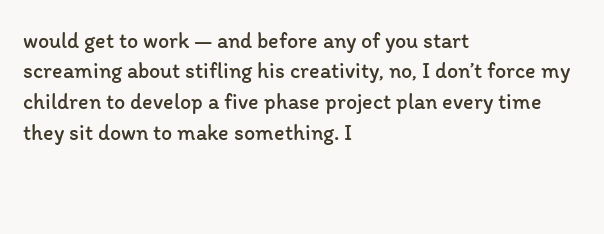would get to work — and before any of you start screaming about stifling his creativity, no, I don’t force my children to develop a five phase project plan every time they sit down to make something. I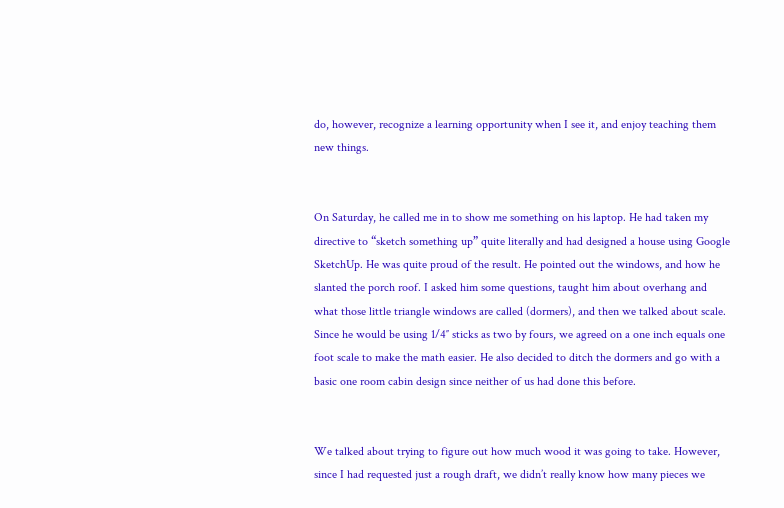do, however, recognize a learning opportunity when I see it, and enjoy teaching them new things.


On Saturday, he called me in to show me something on his laptop. He had taken my directive to “sketch something up” quite literally and had designed a house using Google SketchUp. He was quite proud of the result. He pointed out the windows, and how he slanted the porch roof. I asked him some questions, taught him about overhang and what those little triangle windows are called (dormers), and then we talked about scale. Since he would be using 1/4″ sticks as two by fours, we agreed on a one inch equals one foot scale to make the math easier. He also decided to ditch the dormers and go with a basic one room cabin design since neither of us had done this before.


We talked about trying to figure out how much wood it was going to take. However, since I had requested just a rough draft, we didn’t really know how many pieces we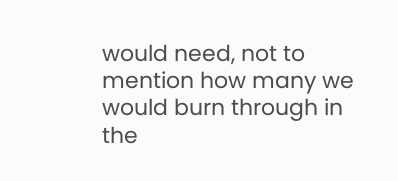would need, not to mention how many we would burn through in the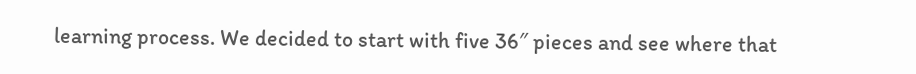learning process. We decided to start with five 36″ pieces and see where that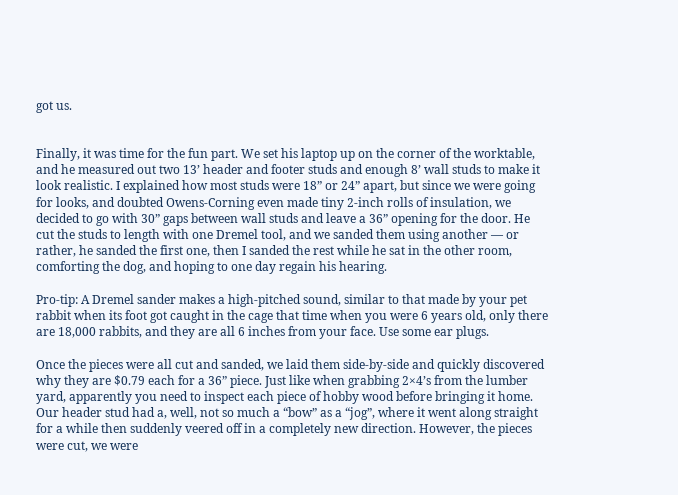got us.


Finally, it was time for the fun part. We set his laptop up on the corner of the worktable, and he measured out two 13’ header and footer studs and enough 8’ wall studs to make it look realistic. I explained how most studs were 18” or 24” apart, but since we were going for looks, and doubted Owens-Corning even made tiny 2-inch rolls of insulation, we decided to go with 30” gaps between wall studs and leave a 36” opening for the door. He cut the studs to length with one Dremel tool, and we sanded them using another — or rather, he sanded the first one, then I sanded the rest while he sat in the other room, comforting the dog, and hoping to one day regain his hearing.

Pro-tip: A Dremel sander makes a high-pitched sound, similar to that made by your pet rabbit when its foot got caught in the cage that time when you were 6 years old, only there are 18,000 rabbits, and they are all 6 inches from your face. Use some ear plugs.

Once the pieces were all cut and sanded, we laid them side-by-side and quickly discovered why they are $0.79 each for a 36” piece. Just like when grabbing 2×4’s from the lumber yard, apparently you need to inspect each piece of hobby wood before bringing it home. Our header stud had a, well, not so much a “bow” as a “jog”, where it went along straight for a while then suddenly veered off in a completely new direction. However, the pieces were cut, we were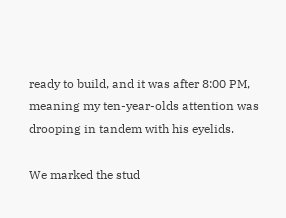ready to build, and it was after 8:00 PM, meaning my ten-year-olds attention was drooping in tandem with his eyelids.

We marked the stud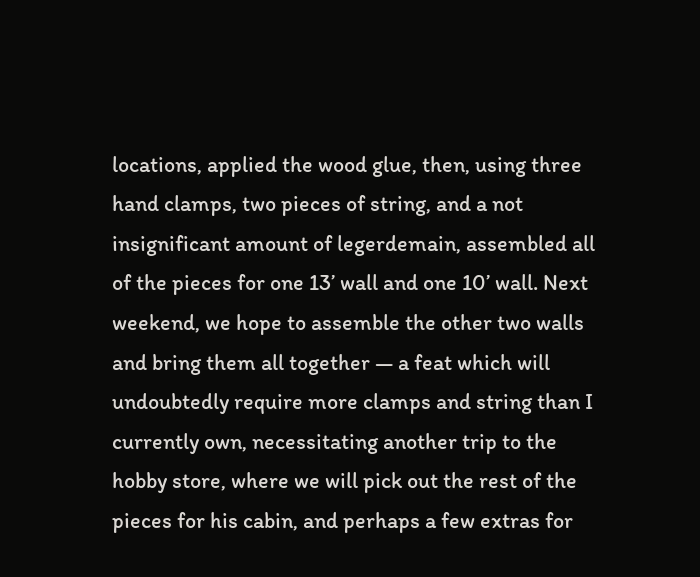locations, applied the wood glue, then, using three hand clamps, two pieces of string, and a not insignificant amount of legerdemain, assembled all of the pieces for one 13’ wall and one 10’ wall. Next weekend, we hope to assemble the other two walls and bring them all together — a feat which will undoubtedly require more clamps and string than I currently own, necessitating another trip to the hobby store, where we will pick out the rest of the pieces for his cabin, and perhaps a few extras for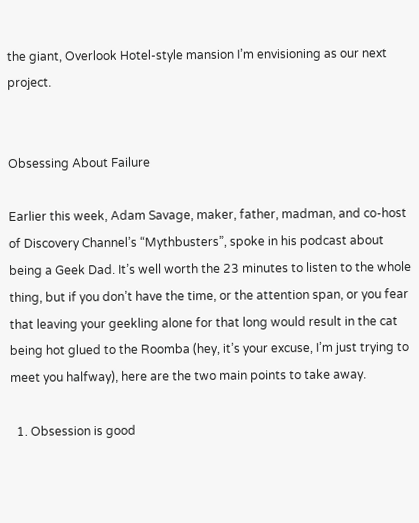the giant, Overlook Hotel-style mansion I’m envisioning as our next project.


Obsessing About Failure

Earlier this week, Adam Savage, maker, father, madman, and co-host of Discovery Channel’s “Mythbusters”, spoke in his podcast about being a Geek Dad. It’s well worth the 23 minutes to listen to the whole thing, but if you don’t have the time, or the attention span, or you fear that leaving your geekling alone for that long would result in the cat being hot glued to the Roomba (hey, it’s your excuse, I’m just trying to meet you halfway), here are the two main points to take away.

  1. Obsession is good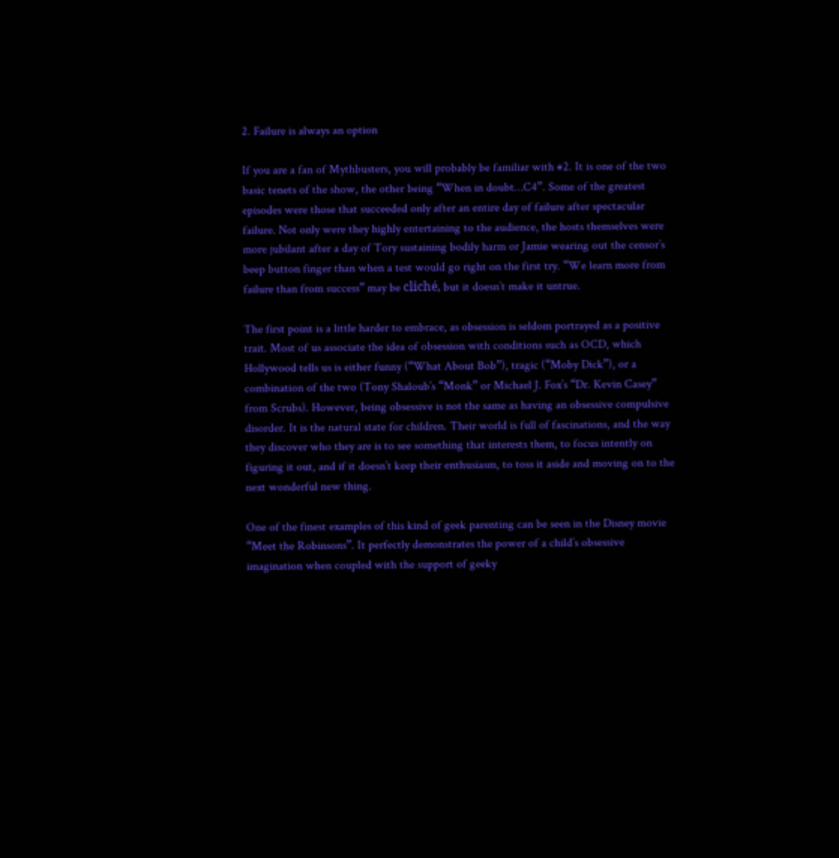2. Failure is always an option

If you are a fan of Mythbusters, you will probably be familiar with #2. It is one of the two basic tenets of the show, the other being “When in doubt…C4”. Some of the greatest episodes were those that succeeded only after an entire day of failure after spectacular failure. Not only were they highly entertaining to the audience, the hosts themselves were more jubilant after a day of Tory sustaining bodily harm or Jamie wearing out the censor’s beep button finger than when a test would go right on the first try. “We learn more from failure than from success” may be cliché, but it doesn’t make it untrue.

The first point is a little harder to embrace, as obsession is seldom portrayed as a positive trait. Most of us associate the idea of obsession with conditions such as OCD, which Hollywood tells us is either funny (“What About Bob”), tragic (“Moby Dick”), or a combination of the two (Tony Shaloub’s “Monk” or Michael J. Fox’s “Dr. Kevin Casey” from Scrubs). However, being obsessive is not the same as having an obsessive compulsive disorder. It is the natural state for children. Their world is full of fascinations, and the way they discover who they are is to see something that interests them, to focus intently on figuring it out, and if it doesn’t keep their enthusiasm, to toss it aside and moving on to the next wonderful new thing.

One of the finest examples of this kind of geek parenting can be seen in the Disney movie “Meet the Robinsons”. It perfectly demonstrates the power of a child’s obsessive imagination when coupled with the support of geeky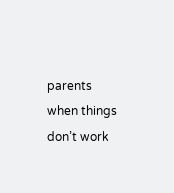parents when things don’t work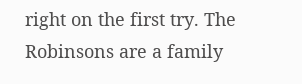right on the first try. The Robinsons are a family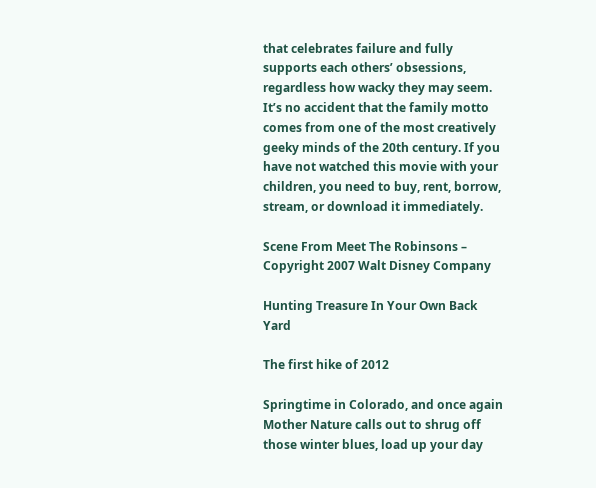that celebrates failure and fully supports each others’ obsessions, regardless how wacky they may seem. It’s no accident that the family motto comes from one of the most creatively geeky minds of the 20th century. If you have not watched this movie with your children, you need to buy, rent, borrow, stream, or download it immediately.

Scene From Meet The Robinsons – Copyright 2007 Walt Disney Company

Hunting Treasure In Your Own Back Yard

The first hike of 2012

Springtime in Colorado, and once again Mother Nature calls out to shrug off those winter blues, load up your day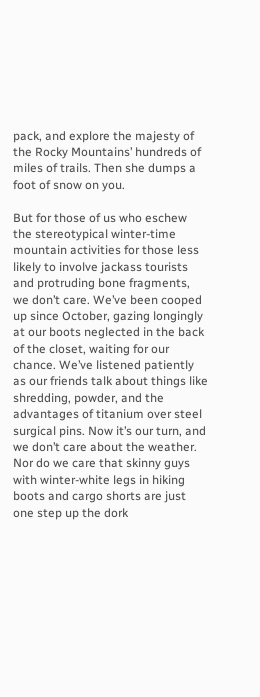pack, and explore the majesty of the Rocky Mountains’ hundreds of miles of trails. Then she dumps a foot of snow on you.

But for those of us who eschew the stereotypical winter-time mountain activities for those less likely to involve jackass tourists and protruding bone fragments, we don’t care. We’ve been cooped up since October, gazing longingly at our boots neglected in the back of the closet, waiting for our chance. We’ve listened patiently as our friends talk about things like shredding, powder, and the advantages of titanium over steel surgical pins. Now it’s our turn, and we don’t care about the weather. Nor do we care that skinny guys with winter-white legs in hiking boots and cargo shorts are just one step up the dork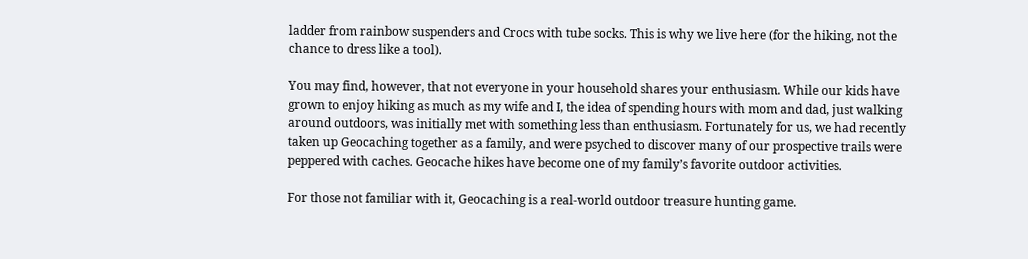ladder from rainbow suspenders and Crocs with tube socks. This is why we live here (for the hiking, not the chance to dress like a tool).

You may find, however, that not everyone in your household shares your enthusiasm. While our kids have grown to enjoy hiking as much as my wife and I, the idea of spending hours with mom and dad, just walking around outdoors, was initially met with something less than enthusiasm. Fortunately for us, we had recently taken up Geocaching together as a family, and were psyched to discover many of our prospective trails were peppered with caches. Geocache hikes have become one of my family’s favorite outdoor activities.

For those not familiar with it, Geocaching is a real-world outdoor treasure hunting game.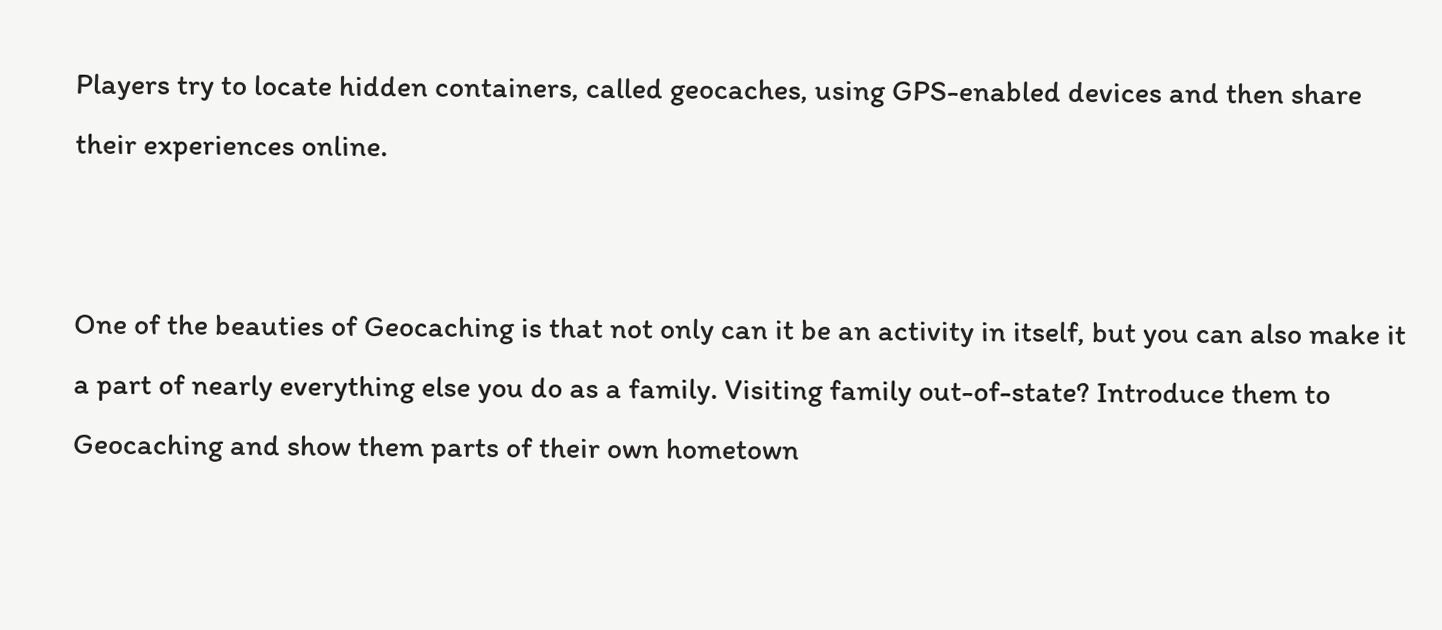Players try to locate hidden containers, called geocaches, using GPS-enabled devices and then share their experiences online.


One of the beauties of Geocaching is that not only can it be an activity in itself, but you can also make it a part of nearly everything else you do as a family. Visiting family out-of-state? Introduce them to Geocaching and show them parts of their own hometown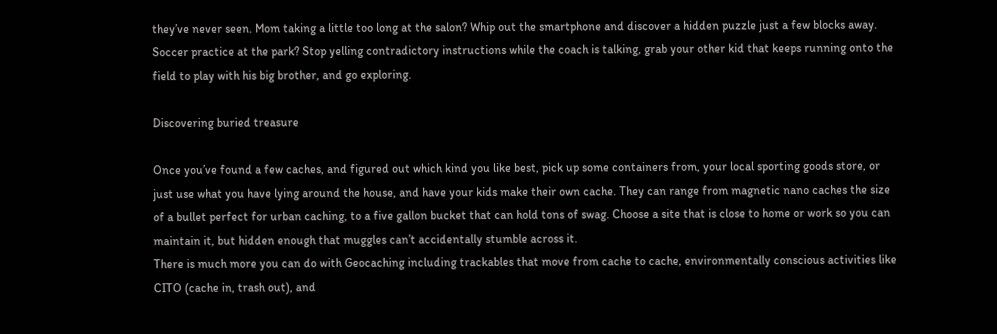they’ve never seen. Mom taking a little too long at the salon? Whip out the smartphone and discover a hidden puzzle just a few blocks away. Soccer practice at the park? Stop yelling contradictory instructions while the coach is talking, grab your other kid that keeps running onto the field to play with his big brother, and go exploring.

Discovering buried treasure

Once you’ve found a few caches, and figured out which kind you like best, pick up some containers from, your local sporting goods store, or just use what you have lying around the house, and have your kids make their own cache. They can range from magnetic nano caches the size of a bullet perfect for urban caching, to a five gallon bucket that can hold tons of swag. Choose a site that is close to home or work so you can maintain it, but hidden enough that muggles can’t accidentally stumble across it.
There is much more you can do with Geocaching including trackables that move from cache to cache, environmentally conscious activities like CITO (cache in, trash out), and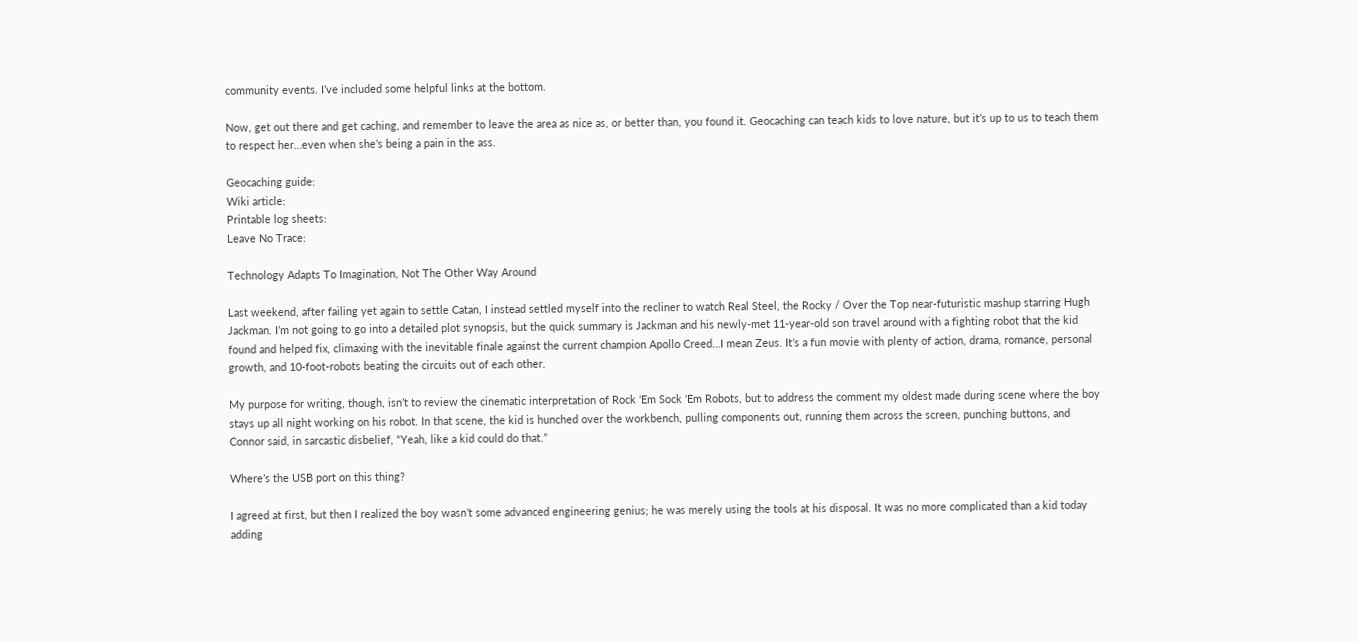community events. I’ve included some helpful links at the bottom.

Now, get out there and get caching, and remember to leave the area as nice as, or better than, you found it. Geocaching can teach kids to love nature, but it’s up to us to teach them to respect her…even when she’s being a pain in the ass.

Geocaching guide:
Wiki article:
Printable log sheets:
Leave No Trace:

Technology Adapts To Imagination, Not The Other Way Around

Last weekend, after failing yet again to settle Catan, I instead settled myself into the recliner to watch Real Steel, the Rocky / Over the Top near-futuristic mashup starring Hugh Jackman. I’m not going to go into a detailed plot synopsis, but the quick summary is Jackman and his newly-met 11-year-old son travel around with a fighting robot that the kid found and helped fix, climaxing with the inevitable finale against the current champion Apollo Creed…I mean Zeus. It’s a fun movie with plenty of action, drama, romance, personal growth, and 10-foot-robots beating the circuits out of each other.

My purpose for writing, though, isn’t to review the cinematic interpretation of Rock ‘Em Sock ‘Em Robots, but to address the comment my oldest made during scene where the boy stays up all night working on his robot. In that scene, the kid is hunched over the workbench, pulling components out, running them across the screen, punching buttons, and Connor said, in sarcastic disbelief, “Yeah, like a kid could do that.”

Where’s the USB port on this thing?

I agreed at first, but then I realized the boy wasn’t some advanced engineering genius; he was merely using the tools at his disposal. It was no more complicated than a kid today adding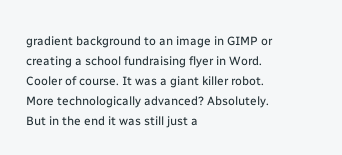gradient background to an image in GIMP or creating a school fundraising flyer in Word. Cooler of course. It was a giant killer robot. More technologically advanced? Absolutely. But in the end it was still just a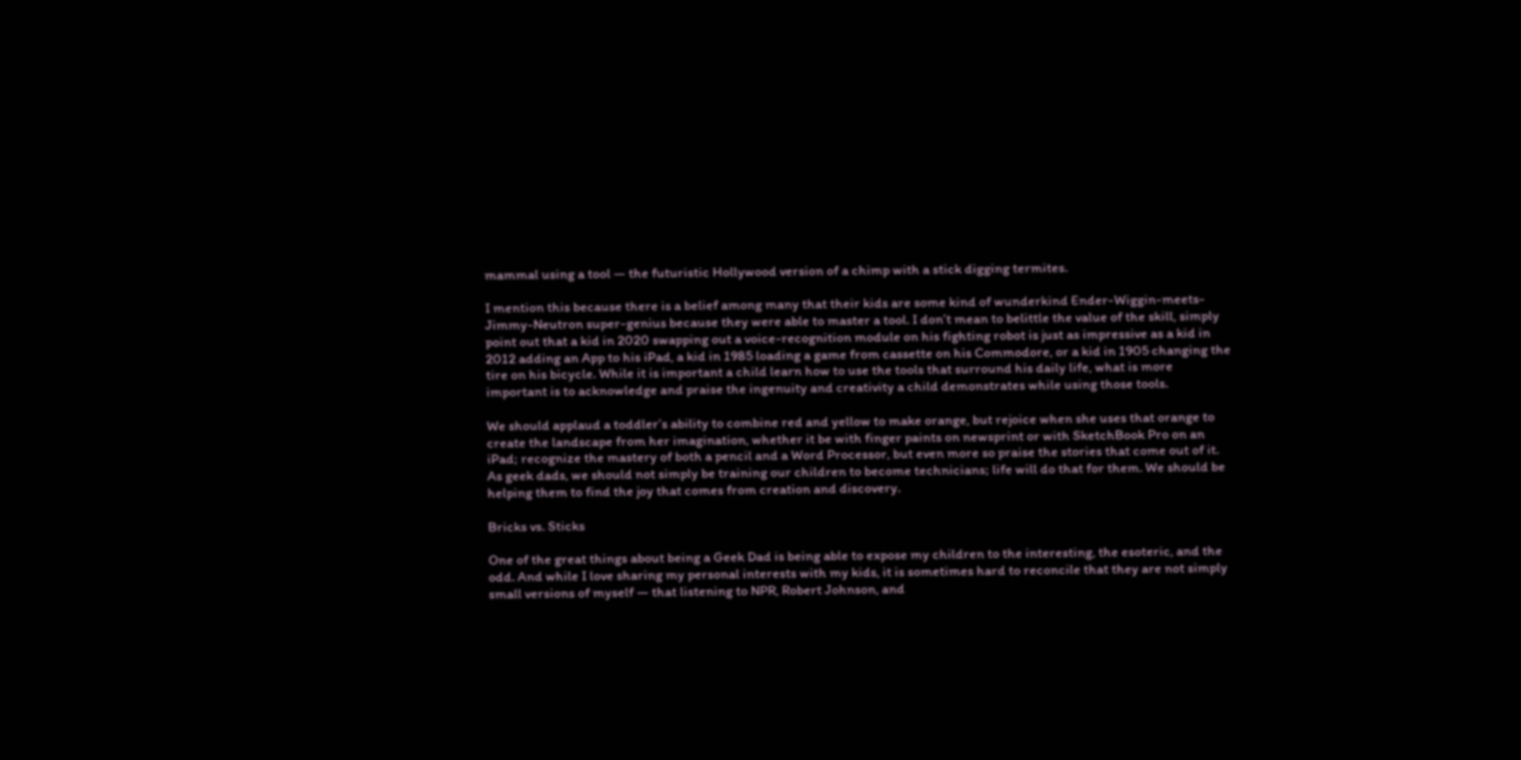mammal using a tool — the futuristic Hollywood version of a chimp with a stick digging termites.

I mention this because there is a belief among many that their kids are some kind of wunderkind Ender-Wiggin-meets-Jimmy-Neutron super-genius because they were able to master a tool. I don’t mean to belittle the value of the skill, simply point out that a kid in 2020 swapping out a voice-recognition module on his fighting robot is just as impressive as a kid in 2012 adding an App to his iPad, a kid in 1985 loading a game from cassette on his Commodore, or a kid in 1905 changing the tire on his bicycle. While it is important a child learn how to use the tools that surround his daily life, what is more important is to acknowledge and praise the ingenuity and creativity a child demonstrates while using those tools.

We should applaud a toddler’s ability to combine red and yellow to make orange, but rejoice when she uses that orange to create the landscape from her imagination, whether it be with finger paints on newsprint or with SketchBook Pro on an iPad; recognize the mastery of both a pencil and a Word Processor, but even more so praise the stories that come out of it. As geek dads, we should not simply be training our children to become technicians; life will do that for them. We should be helping them to find the joy that comes from creation and discovery.

Bricks vs. Sticks

One of the great things about being a Geek Dad is being able to expose my children to the interesting, the esoteric, and the odd. And while I love sharing my personal interests with my kids, it is sometimes hard to reconcile that they are not simply small versions of myself — that listening to NPR, Robert Johnson, and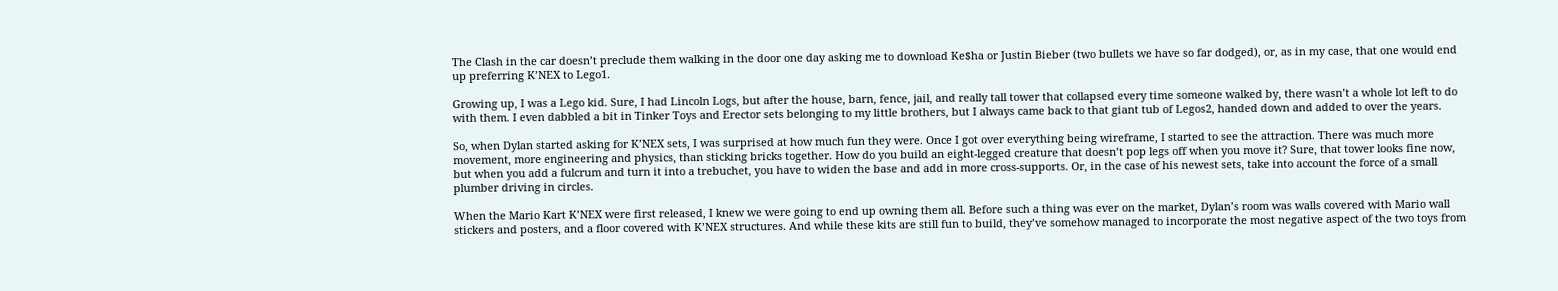The Clash in the car doesn’t preclude them walking in the door one day asking me to download Ke$ha or Justin Bieber (two bullets we have so far dodged), or, as in my case, that one would end up preferring K’NEX to Lego1.

Growing up, I was a Lego kid. Sure, I had Lincoln Logs, but after the house, barn, fence, jail, and really tall tower that collapsed every time someone walked by, there wasn’t a whole lot left to do with them. I even dabbled a bit in Tinker Toys and Erector sets belonging to my little brothers, but I always came back to that giant tub of Legos2, handed down and added to over the years.

So, when Dylan started asking for K’NEX sets, I was surprised at how much fun they were. Once I got over everything being wireframe, I started to see the attraction. There was much more movement, more engineering and physics, than sticking bricks together. How do you build an eight-legged creature that doesn’t pop legs off when you move it? Sure, that tower looks fine now, but when you add a fulcrum and turn it into a trebuchet, you have to widen the base and add in more cross-supports. Or, in the case of his newest sets, take into account the force of a small plumber driving in circles.

When the Mario Kart K’NEX were first released, I knew we were going to end up owning them all. Before such a thing was ever on the market, Dylan’s room was walls covered with Mario wall stickers and posters, and a floor covered with K’NEX structures. And while these kits are still fun to build, they’ve somehow managed to incorporate the most negative aspect of the two toys from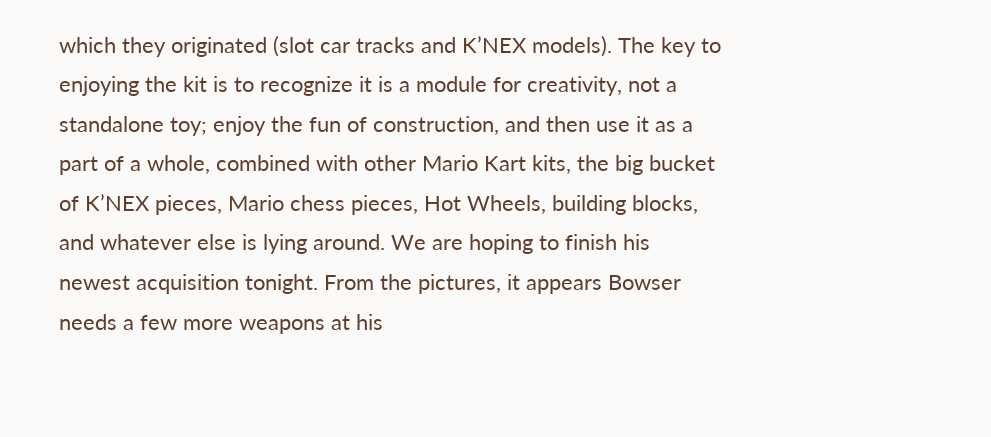which they originated (slot car tracks and K’NEX models). The key to enjoying the kit is to recognize it is a module for creativity, not a standalone toy; enjoy the fun of construction, and then use it as a part of a whole, combined with other Mario Kart kits, the big bucket of K’NEX pieces, Mario chess pieces, Hot Wheels, building blocks, and whatever else is lying around. We are hoping to finish his newest acquisition tonight. From the pictures, it appears Bowser needs a few more weapons at his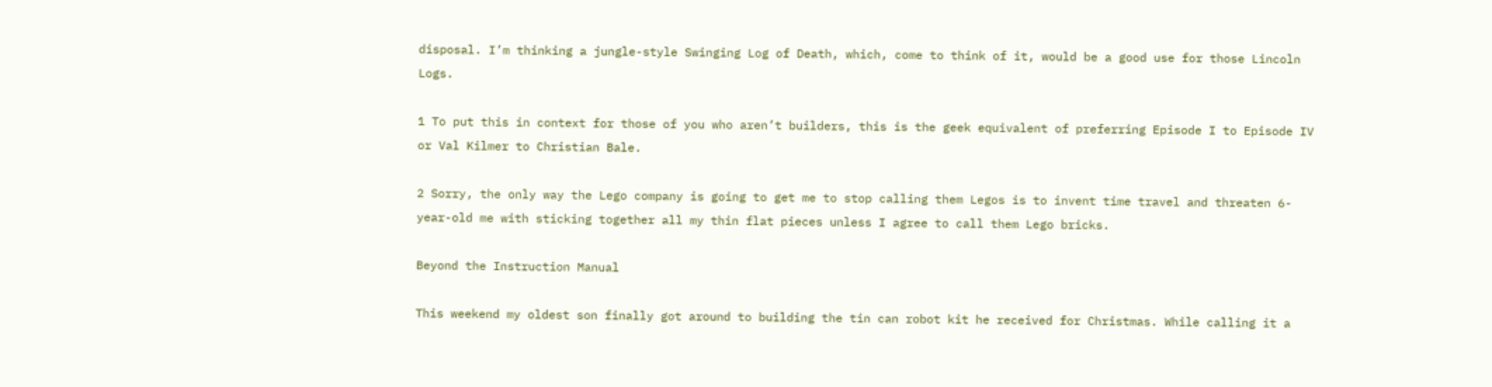disposal. I’m thinking a jungle-style Swinging Log of Death, which, come to think of it, would be a good use for those Lincoln Logs.

1 To put this in context for those of you who aren’t builders, this is the geek equivalent of preferring Episode I to Episode IV or Val Kilmer to Christian Bale.

2 Sorry, the only way the Lego company is going to get me to stop calling them Legos is to invent time travel and threaten 6-year-old me with sticking together all my thin flat pieces unless I agree to call them Lego bricks.

Beyond the Instruction Manual

This weekend my oldest son finally got around to building the tin can robot kit he received for Christmas. While calling it a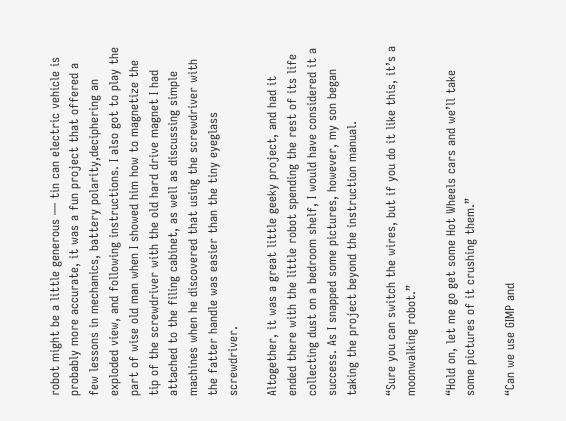robot might be a little generous — tin can electric vehicle is probably more accurate, it was a fun project that offered a few lessons in mechanics, battery polarity,deciphering an exploded view, and following instructions. I also got to play the part of wise old man when I showed him how to magnetize the tip of the screwdriver with the old hard drive magnet I had attached to the filing cabinet, as well as discussing simple machines when he discovered that using the screwdriver with the fatter handle was easier than the tiny eyeglass screwdriver.

Altogether, it was a great little geeky project, and had it ended there with the little robot spending the rest of its life collecting dust on a bedroom shelf, I would have considered it a success. As I snapped some pictures, however, my son began taking the project beyond the instruction manual.

“Sure you can switch the wires, but if you do it like this, it’s a moonwalking robot.”

“Hold on, let me go get some Hot Wheels cars and we’ll take some pictures of it crushing them.”

“Can we use GIMP and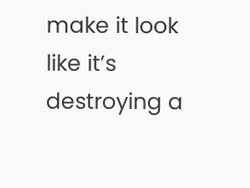make it look like it’s destroying a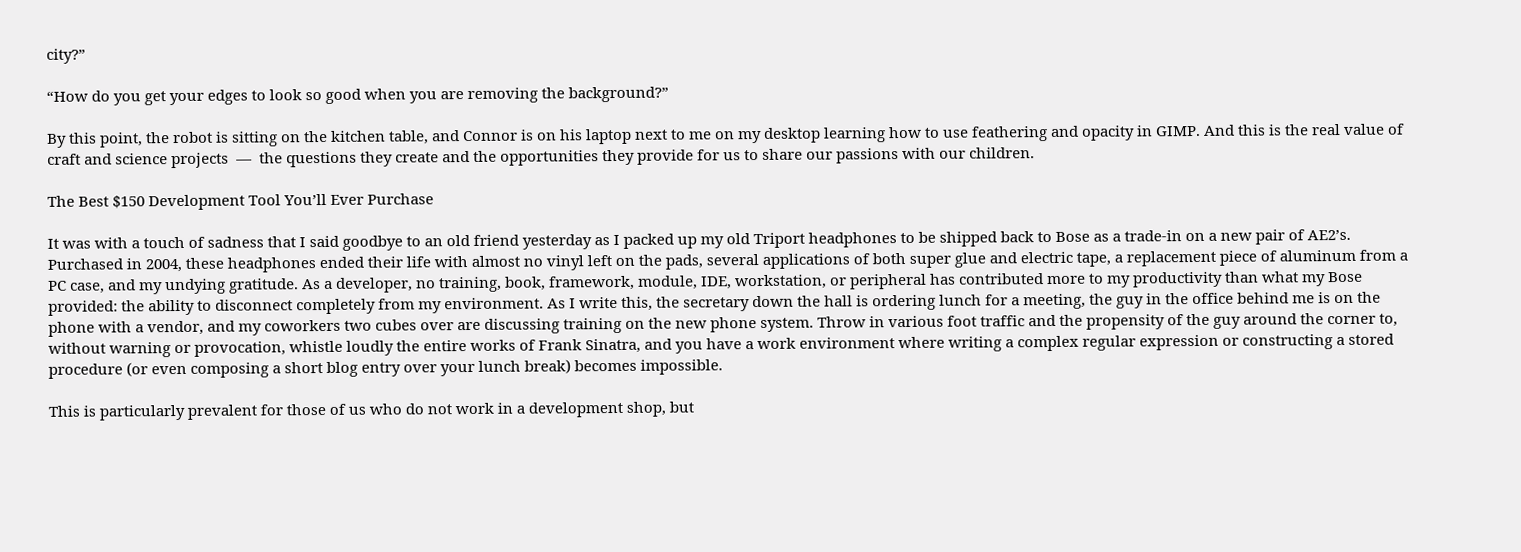city?”

“How do you get your edges to look so good when you are removing the background?”

By this point, the robot is sitting on the kitchen table, and Connor is on his laptop next to me on my desktop learning how to use feathering and opacity in GIMP. And this is the real value of craft and science projects  —  the questions they create and the opportunities they provide for us to share our passions with our children.

The Best $150 Development Tool You’ll Ever Purchase

It was with a touch of sadness that I said goodbye to an old friend yesterday as I packed up my old Triport headphones to be shipped back to Bose as a trade-in on a new pair of AE2’s. Purchased in 2004, these headphones ended their life with almost no vinyl left on the pads, several applications of both super glue and electric tape, a replacement piece of aluminum from a PC case, and my undying gratitude. As a developer, no training, book, framework, module, IDE, workstation, or peripheral has contributed more to my productivity than what my Bose provided: the ability to disconnect completely from my environment. As I write this, the secretary down the hall is ordering lunch for a meeting, the guy in the office behind me is on the phone with a vendor, and my coworkers two cubes over are discussing training on the new phone system. Throw in various foot traffic and the propensity of the guy around the corner to, without warning or provocation, whistle loudly the entire works of Frank Sinatra, and you have a work environment where writing a complex regular expression or constructing a stored procedure (or even composing a short blog entry over your lunch break) becomes impossible.

This is particularly prevalent for those of us who do not work in a development shop, but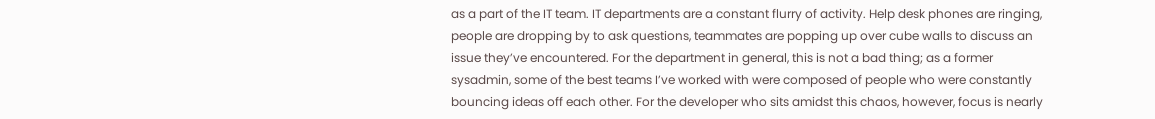as a part of the IT team. IT departments are a constant flurry of activity. Help desk phones are ringing, people are dropping by to ask questions, teammates are popping up over cube walls to discuss an issue they’ve encountered. For the department in general, this is not a bad thing; as a former sysadmin, some of the best teams I’ve worked with were composed of people who were constantly bouncing ideas off each other. For the developer who sits amidst this chaos, however, focus is nearly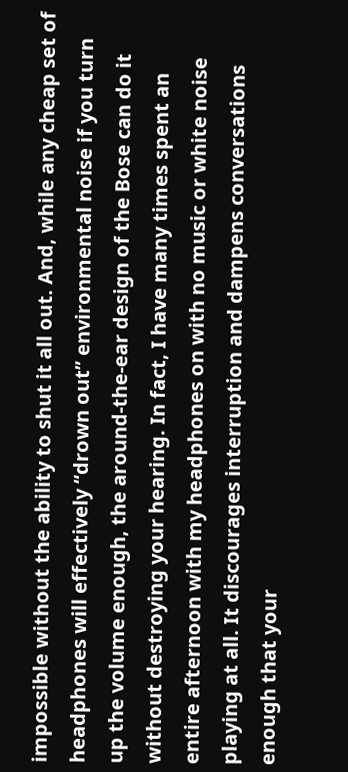impossible without the ability to shut it all out. And, while any cheap set of headphones will effectively “drown out” environmental noise if you turn up the volume enough, the around-the-ear design of the Bose can do it without destroying your hearing. In fact, I have many times spent an entire afternoon with my headphones on with no music or white noise playing at all. It discourages interruption and dampens conversations enough that your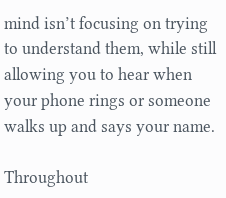mind isn’t focusing on trying to understand them, while still allowing you to hear when your phone rings or someone walks up and says your name.

Throughout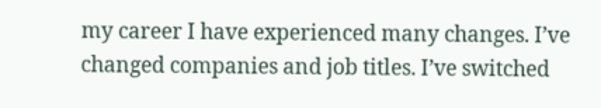my career I have experienced many changes. I’ve changed companies and job titles. I’ve switched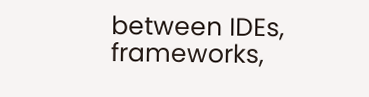between IDEs, frameworks,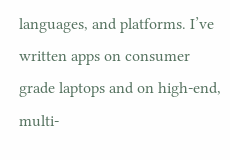languages, and platforms. I’ve written apps on consumer grade laptops and on high-end, multi-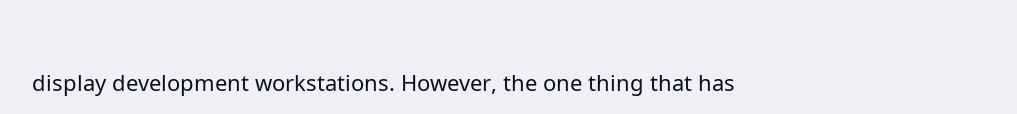display development workstations. However, the one thing that has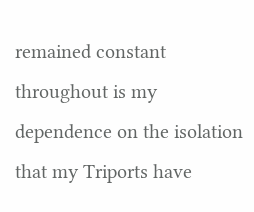remained constant throughout is my dependence on the isolation that my Triports have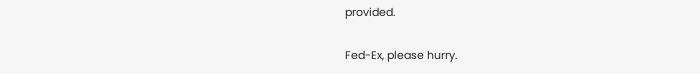provided.

Fed-Ex, please hurry.